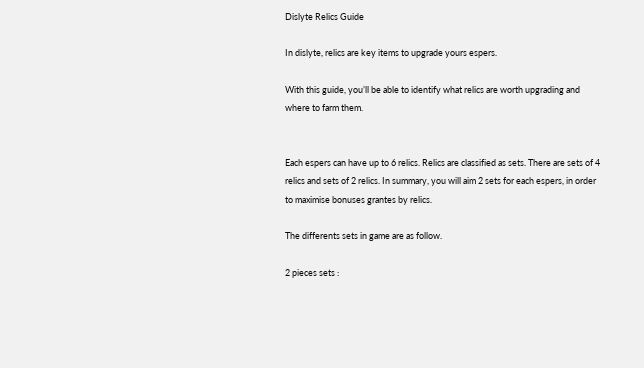Dislyte Relics Guide

In dislyte, relics are key items to upgrade yours espers.

With this guide, you’ll be able to identify what relics are worth upgrading and where to farm them.


Each espers can have up to 6 relics. Relics are classified as sets. There are sets of 4 relics and sets of 2 relics. In summary, you will aim 2 sets for each espers, in order to maximise bonuses grantes by relics.

The differents sets in game are as follow.

2 pieces sets :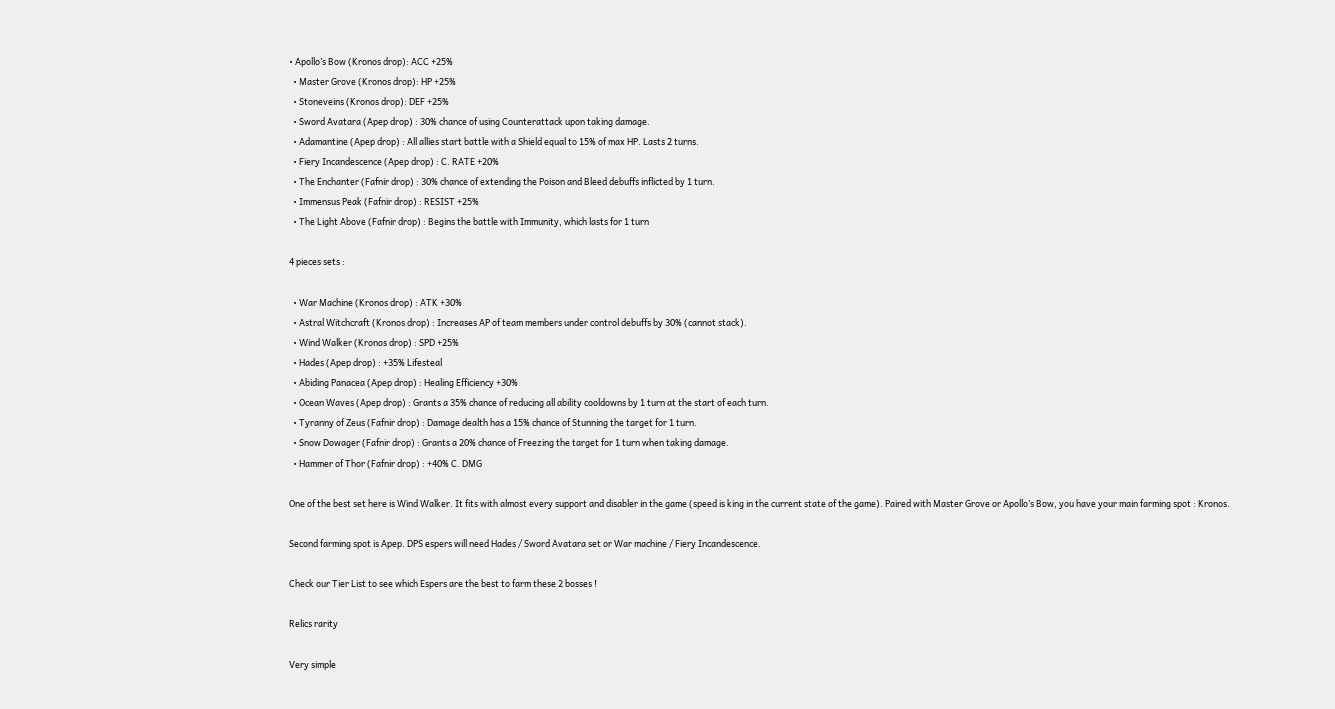• Apollo’s Bow (Kronos drop): ACC +25%
  • Master Grove (Kronos drop): HP +25%
  • Stoneveins (Kronos drop): DEF +25%
  • Sword Avatara (Apep drop) : 30% chance of using Counterattack upon taking damage.
  • Adamantine (Apep drop) : All allies start battle with a Shield equal to 15% of max HP. Lasts 2 turns.
  • Fiery Incandescence (Apep drop) : C. RATE +20%
  • The Enchanter (Fafnir drop) : 30% chance of extending the Poison and Bleed debuffs inflicted by 1 turn.
  • Immensus Peak (Fafnir drop) : RESIST +25%
  • The Light Above (Fafnir drop) : Begins the battle with Immunity, which lasts for 1 turn

4 pieces sets :

  • War Machine (Kronos drop) : ATK +30%
  • Astral Witchcraft (Kronos drop) : Increases AP of team members under control debuffs by 30% (cannot stack).
  • Wind Walker (Kronos drop) : SPD +25%
  • Hades (Apep drop) : +35% Lifesteal
  • Abiding Panacea (Apep drop) : Healing Efficiency +30%
  • Ocean Waves (Apep drop) : Grants a 35% chance of reducing all ability cooldowns by 1 turn at the start of each turn.
  • Tyranny of Zeus (Fafnir drop) : Damage dealth has a 15% chance of Stunning the target for 1 turn.
  • Snow Dowager (Fafnir drop) : Grants a 20% chance of Freezing the target for 1 turn when taking damage.
  • Hammer of Thor (Fafnir drop) : +40% C. DMG

One of the best set here is Wind Walker. It fits with almost every support and disabler in the game (speed is king in the current state of the game). Paired with Master Grove or Apollo’s Bow, you have your main farming spot : Kronos.

Second farming spot is Apep. DPS espers will need Hades / Sword Avatara set or War machine / Fiery Incandescence.

Check our Tier List to see which Espers are the best to farm these 2 bosses !

Relics rarity

Very simple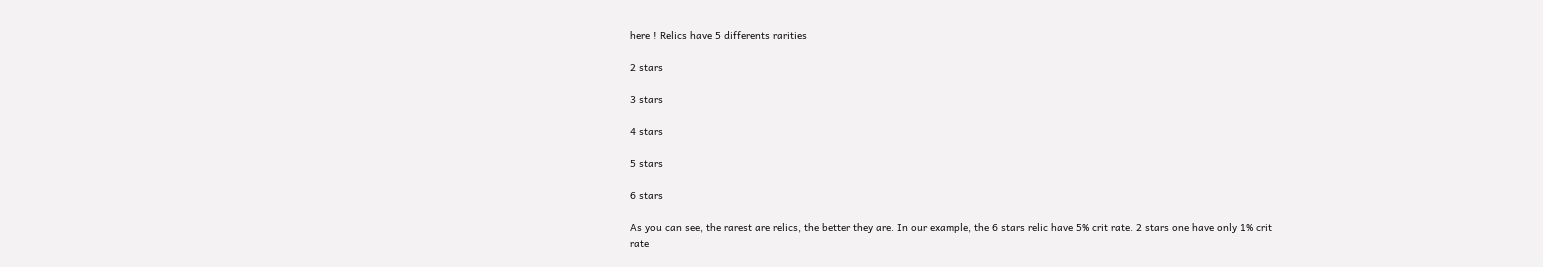here ! Relics have 5 differents rarities

2 stars

3 stars

4 stars

5 stars

6 stars

As you can see, the rarest are relics, the better they are. In our example, the 6 stars relic have 5% crit rate. 2 stars one have only 1% crit rate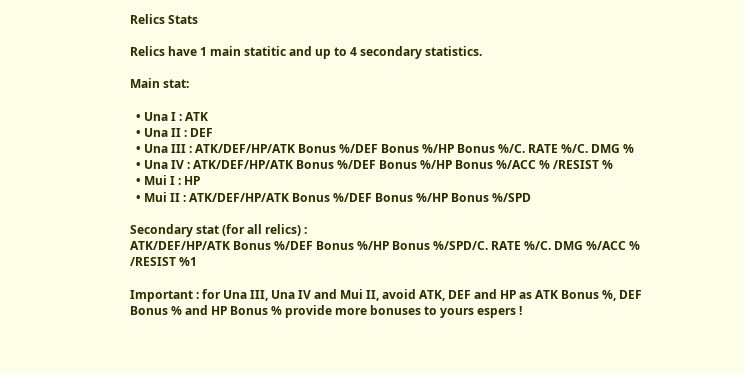Relics Stats

Relics have 1 main statitic and up to 4 secondary statistics.

Main stat:

  • Una I : ATK
  • Una II : DEF
  • Una III : ATK/DEF/HP/ATK Bonus %/DEF Bonus %/HP Bonus %/C. RATE %/C. DMG %
  • Una IV : ATK/DEF/HP/ATK Bonus %/DEF Bonus %/HP Bonus %/ACC % /RESIST %
  • Mui I : HP
  • Mui II : ATK/DEF/HP/ATK Bonus %/DEF Bonus %/HP Bonus %/SPD

Secondary stat (for all relics) :
ATK/DEF/HP/ATK Bonus %/DEF Bonus %/HP Bonus %/SPD/C. RATE %/C. DMG %/ACC % /RESIST %1

Important : for Una III, Una IV and Mui II, avoid ATK, DEF and HP as ATK Bonus %, DEF Bonus % and HP Bonus % provide more bonuses to yours espers !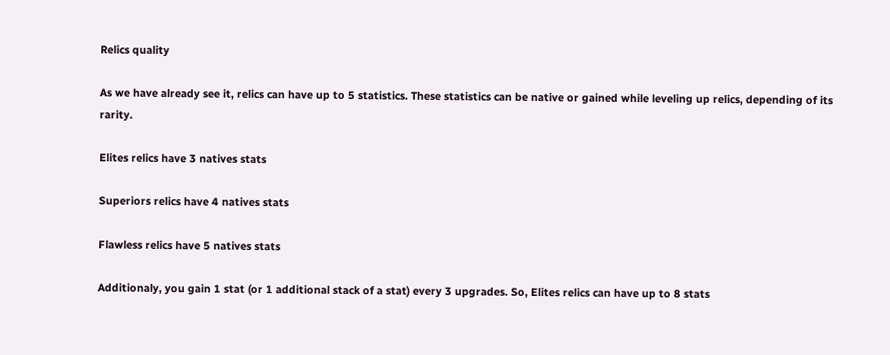Relics quality

As we have already see it, relics can have up to 5 statistics. These statistics can be native or gained while leveling up relics, depending of its rarity.

Elites relics have 3 natives stats

Superiors relics have 4 natives stats

Flawless relics have 5 natives stats

Additionaly, you gain 1 stat (or 1 additional stack of a stat) every 3 upgrades. So, Elites relics can have up to 8 stats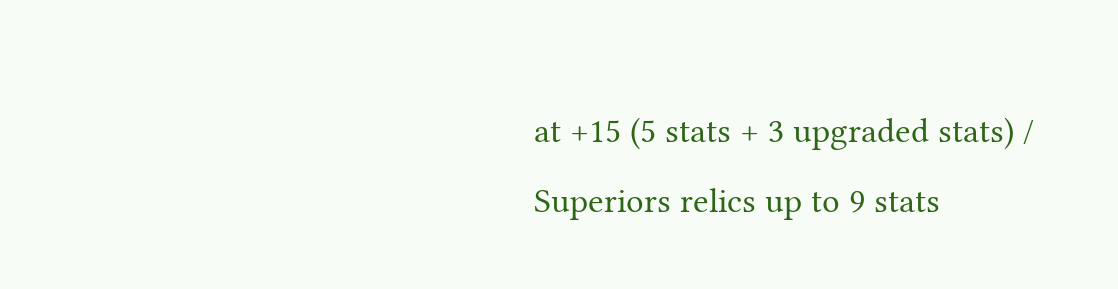at +15 (5 stats + 3 upgraded stats) / Superiors relics up to 9 stats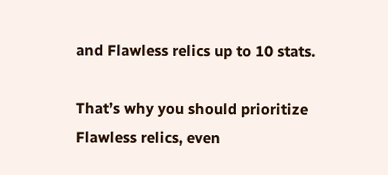and Flawless relics up to 10 stats.

That’s why you should prioritize Flawless relics, even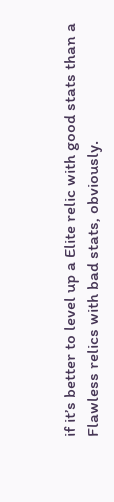if it’s better to level up a Elite relic with good stats than a Flawless relics with bad stats, obviously.